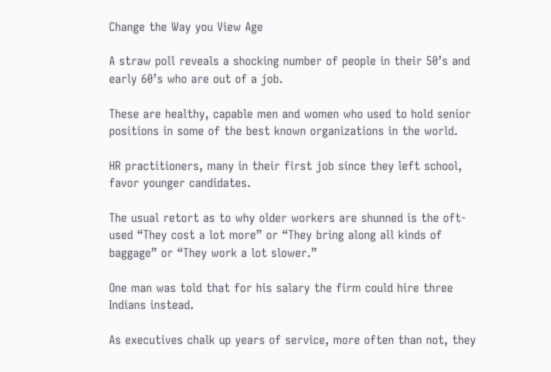Change the Way you View Age

A straw poll reveals a shocking number of people in their 50’s and early 60’s who are out of a job.

These are healthy, capable men and women who used to hold senior positions in some of the best known organizations in the world.

HR practitioners, many in their first job since they left school, favor younger candidates.

The usual retort as to why older workers are shunned is the oft-used “They cost a lot more” or “They bring along all kinds of baggage” or “They work a lot slower.”

One man was told that for his salary the firm could hire three Indians instead.

As executives chalk up years of service, more often than not, they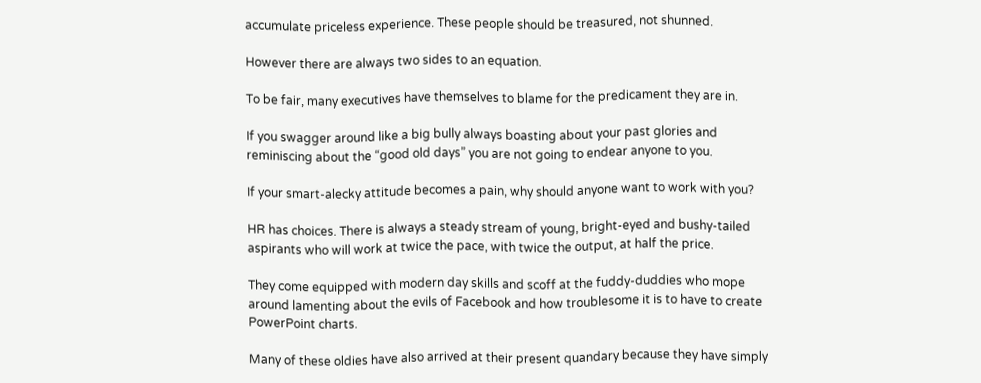accumulate priceless experience. These people should be treasured, not shunned.

However there are always two sides to an equation.

To be fair, many executives have themselves to blame for the predicament they are in.

If you swagger around like a big bully always boasting about your past glories and reminiscing about the “good old days” you are not going to endear anyone to you.

If your smart-alecky attitude becomes a pain, why should anyone want to work with you?

HR has choices. There is always a steady stream of young, bright-eyed and bushy-tailed aspirants who will work at twice the pace, with twice the output, at half the price.

They come equipped with modern day skills and scoff at the fuddy-duddies who mope around lamenting about the evils of Facebook and how troublesome it is to have to create PowerPoint charts.

Many of these oldies have also arrived at their present quandary because they have simply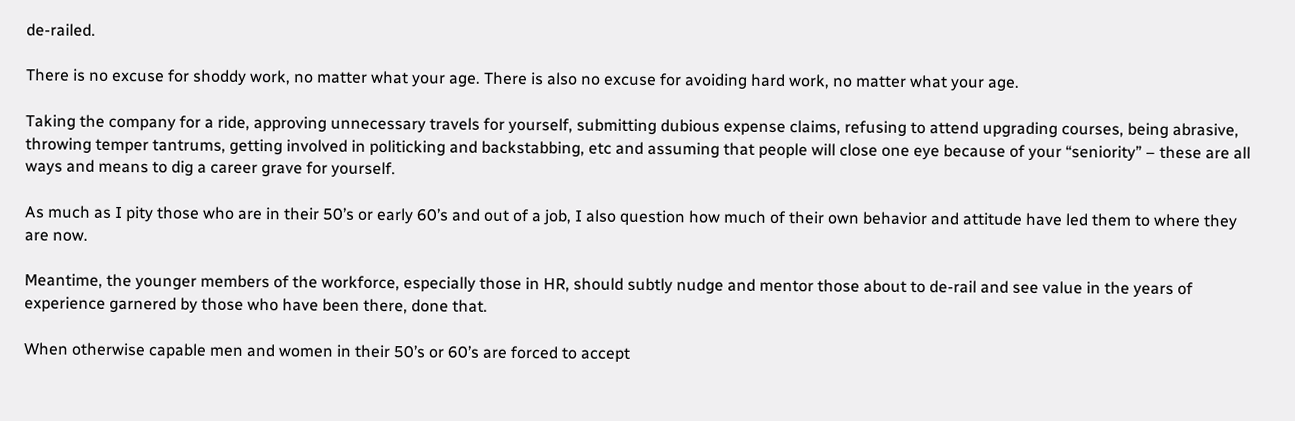de-railed.

There is no excuse for shoddy work, no matter what your age. There is also no excuse for avoiding hard work, no matter what your age.

Taking the company for a ride, approving unnecessary travels for yourself, submitting dubious expense claims, refusing to attend upgrading courses, being abrasive, throwing temper tantrums, getting involved in politicking and backstabbing, etc and assuming that people will close one eye because of your “seniority” – these are all ways and means to dig a career grave for yourself.

As much as I pity those who are in their 50’s or early 60’s and out of a job, I also question how much of their own behavior and attitude have led them to where they are now.

Meantime, the younger members of the workforce, especially those in HR, should subtly nudge and mentor those about to de-rail and see value in the years of experience garnered by those who have been there, done that.

When otherwise capable men and women in their 50’s or 60’s are forced to accept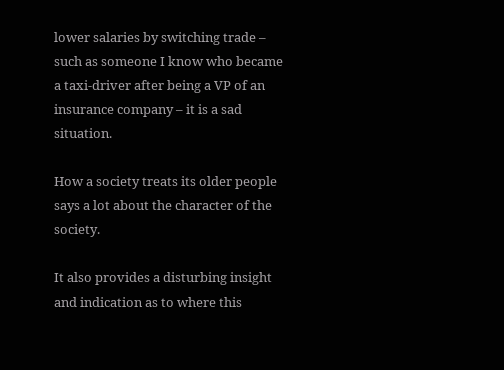lower salaries by switching trade – such as someone I know who became a taxi-driver after being a VP of an insurance company – it is a sad situation.

How a society treats its older people says a lot about the character of the society.

It also provides a disturbing insight and indication as to where this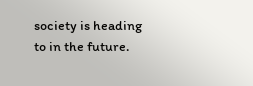society is heading to in the future.